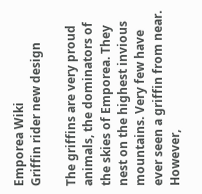Emporea Wiki
Griffin rider new design

The griffins are very proud animals, the dominators of the skies of Emporea. They nest on the highest invious mountains. Very few have ever seen a griffin from near. However,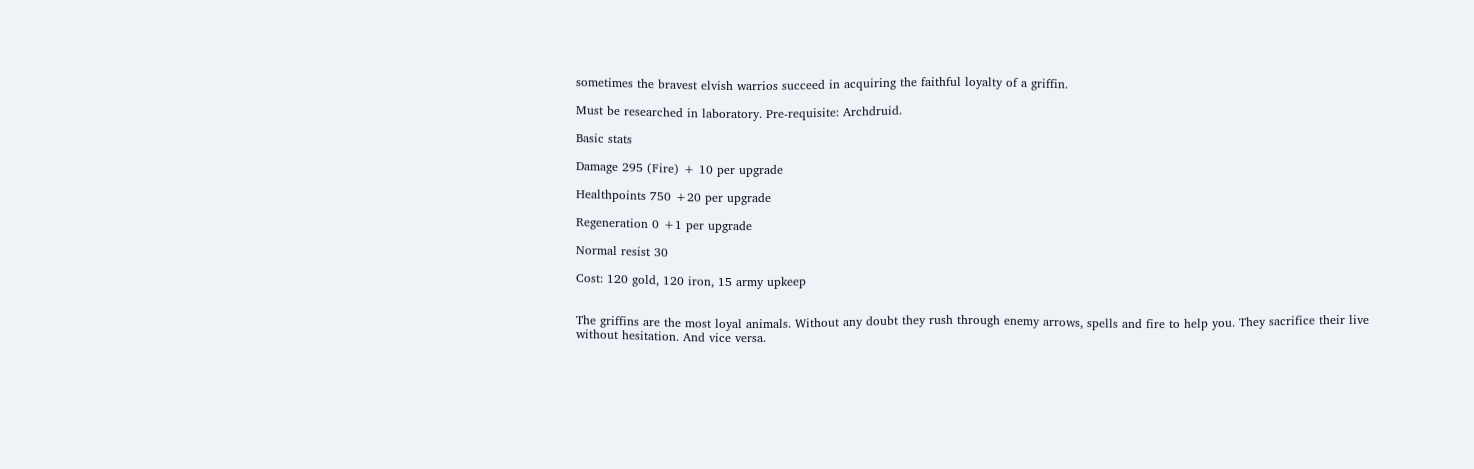sometimes the bravest elvish warrios succeed in acquiring the faithful loyalty of a griffin.

Must be researched in laboratory. Pre-requisite: Archdruid.

Basic stats

Damage 295 (Fire) + 10 per upgrade

Healthpoints 750 +20 per upgrade

Regeneration 0 +1 per upgrade

Normal resist 30

Cost: 120 gold, 120 iron, 15 army upkeep


The griffins are the most loyal animals. Without any doubt they rush through enemy arrows, spells and fire to help you. They sacrifice their live without hesitation. And vice versa.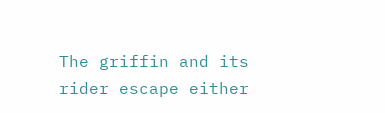The griffin and its rider escape either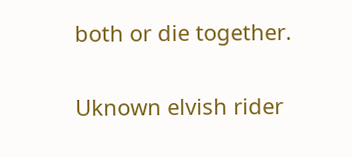both or die together.

Uknown elvish rider